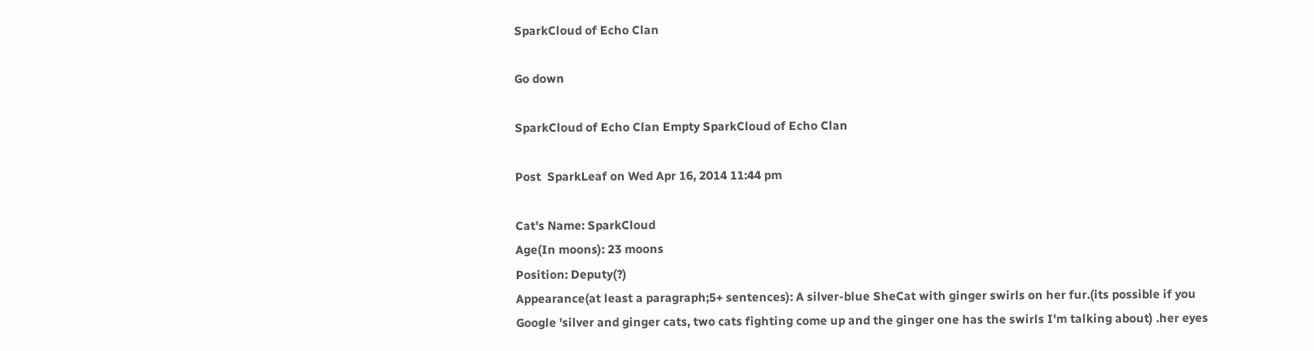SparkCloud of Echo Clan

Go down

SparkCloud of Echo Clan Empty SparkCloud of Echo Clan

Post  SparkLeaf on Wed Apr 16, 2014 11:44 pm

Cat's Name: SparkCloud
Age(In moons): 23 moons
Position: Deputy(?)
Appearance(at least a paragraph;5+ sentences): A silver-blue SheCat with ginger swirls on her fur.(its possible if you Google 'silver and ginger cats, two cats fighting come up and the ginger one has the swirls I'm talking about) .her eyes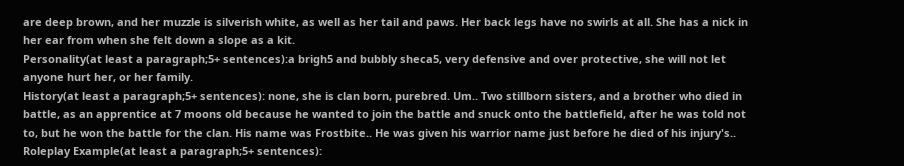are deep brown, and her muzzle is silverish white, as well as her tail and paws. Her back legs have no swirls at all. She has a nick in her ear from when she felt down a slope as a kit.
Personality(at least a paragraph;5+ sentences):a brigh5 and bubbly sheca5, very defensive and over protective, she will not let anyone hurt her, or her family.
History(at least a paragraph;5+ sentences): none, she is clan born, purebred. Um.. Two stillborn sisters, and a brother who died in battle, as an apprentice at 7 moons old because he wanted to join the battle and snuck onto the battlefield, after he was told not to, but he won the battle for the clan. His name was Frostbite.. He was given his warrior name just before he died of his injury's..
Roleplay Example(at least a paragraph;5+ sentences):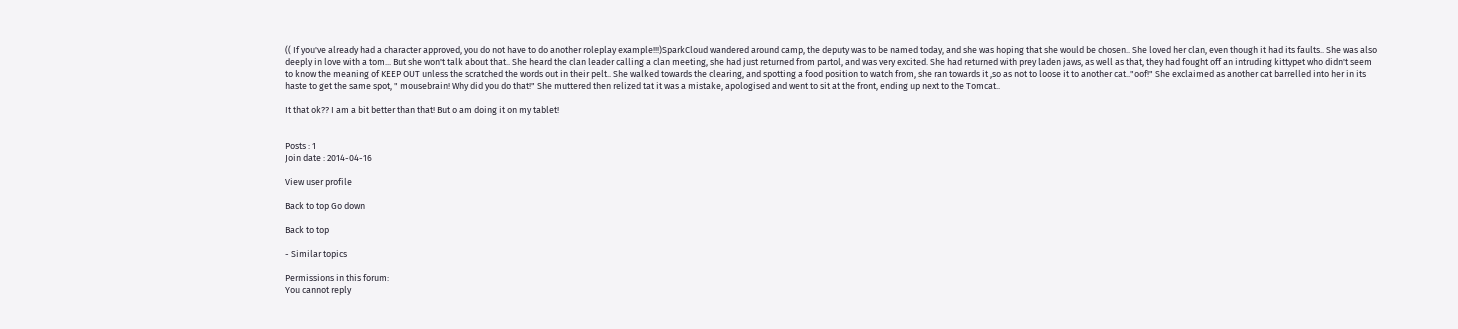(( If you've already had a character approved, you do not have to do another roleplay example!!!)SparkCloud wandered around camp, the deputy was to be named today, and she was hoping that she would be chosen.. She loved her clan, even though it had its faults.. She was also deeply in love with a tom... But she won't talk about that.. She heard the clan leader calling a clan meeting, she had just returned from partol, and was very excited. She had returned with prey laden jaws, as well as that, they had fought off an intruding kittypet who didn't seem to know the meaning of KEEP OUT unless the scratched the words out in their pelt.. She walked towards the clearing, and spotting a food position to watch from, she ran towards it ,so as not to loose it to another cat.."oof!" She exclaimed as another cat barrelled into her in its haste to get the same spot, " mousebrain! Why did you do that!" She muttered then relized tat it was a mistake, apologised and went to sit at the front, ending up next to the Tomcat..

It that ok?? I am a bit better than that! But o am doing it on my tablet!


Posts : 1
Join date : 2014-04-16

View user profile

Back to top Go down

Back to top

- Similar topics

Permissions in this forum:
You cannot reply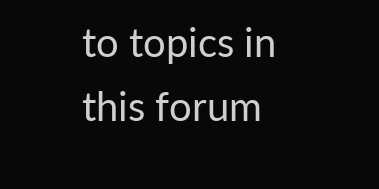to topics in this forum